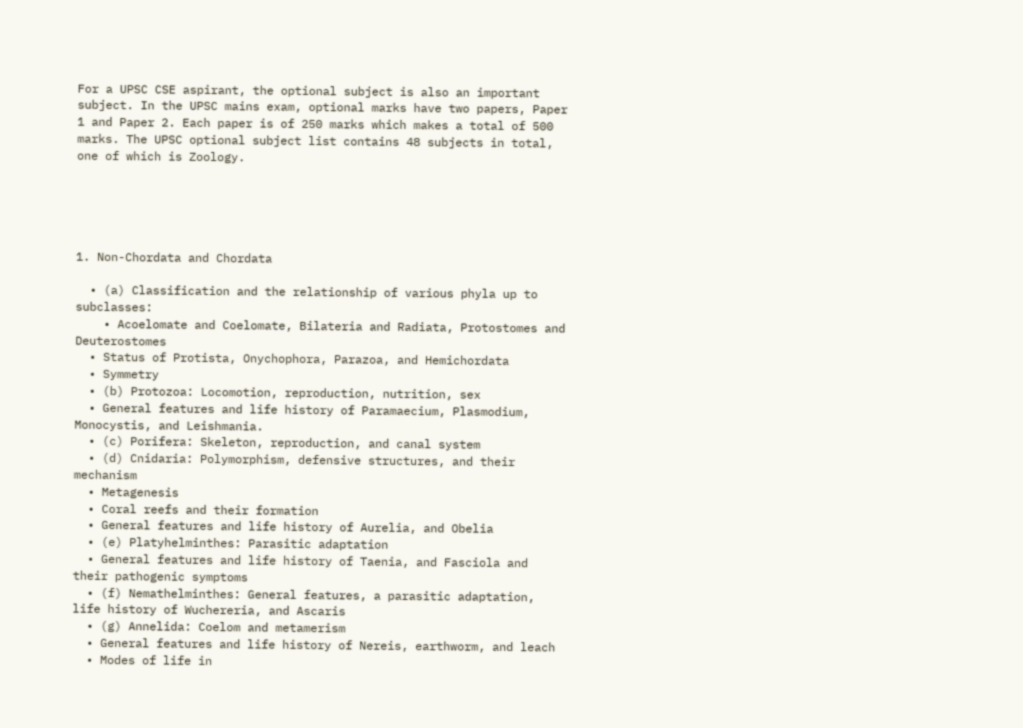For a UPSC CSE aspirant, the optional subject is also an important subject. In the UPSC mains exam, optional marks have two papers, Paper 1 and Paper 2. Each paper is of 250 marks which makes a total of 500 marks. The UPSC optional subject list contains 48 subjects in total, one of which is Zoology.





1. Non-Chordata and Chordata

  • (a) Classification and the relationship of various phyla up to subclasses:
    • Acoelomate and Coelomate, Bilateria and Radiata, Protostomes and Deuterostomes
  • Status of Protista, Onychophora, Parazoa, and Hemichordata
  • Symmetry
  • (b) Protozoa: Locomotion, reproduction, nutrition, sex
  • General features and life history of Paramaecium, Plasmodium, Monocystis, and Leishmania.
  • (c) Porifera: Skeleton, reproduction, and canal system
  • (d) Cnidaria: Polymorphism, defensive structures, and their mechanism
  • Metagenesis
  • Coral reefs and their formation
  • General features and life history of Aurelia, and Obelia
  • (e) Platyhelminthes: Parasitic adaptation
  • General features and life history of Taenia, and Fasciola and their pathogenic symptoms
  • (f) Nemathelminthes: General features, a parasitic adaptation, life history of Wuchereria, and Ascaris
  • (g) Annelida: Coelom and metamerism
  • General features and life history of Nereis, earthworm, and leach
  • Modes of life in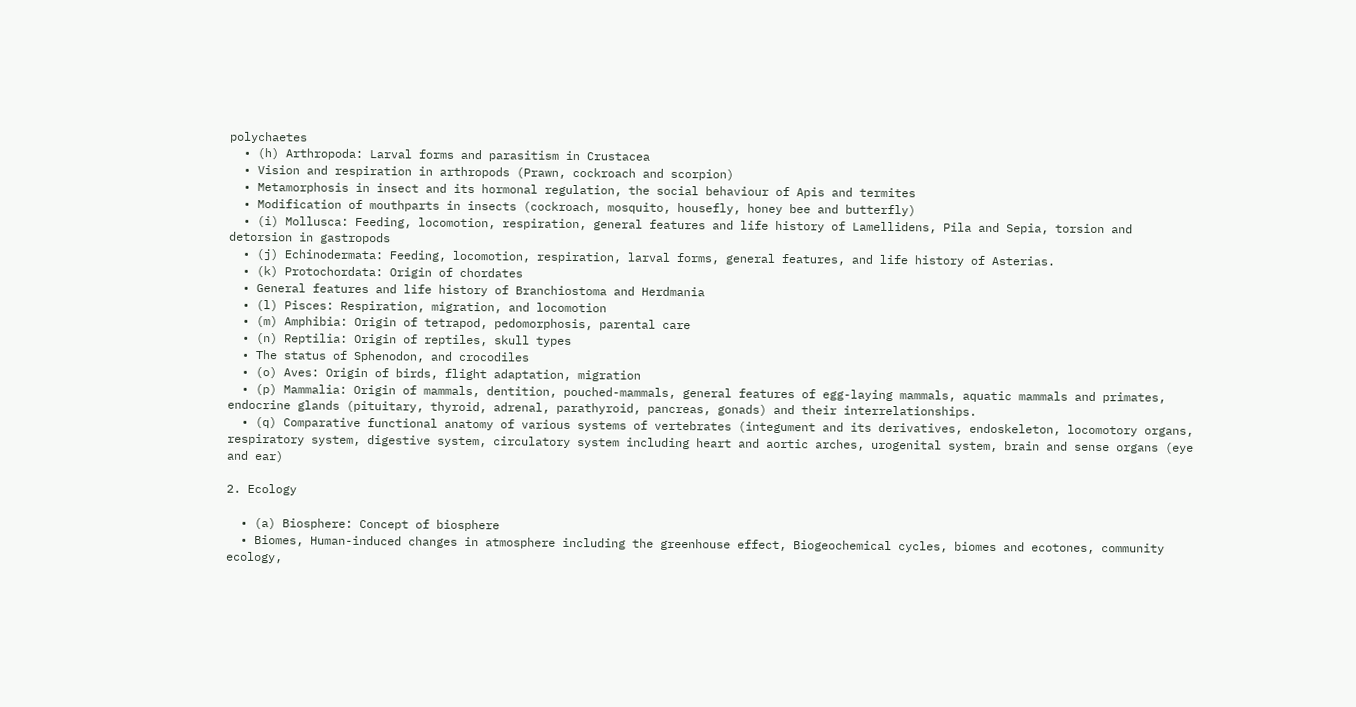polychaetes
  • (h) Arthropoda: Larval forms and parasitism in Crustacea
  • Vision and respiration in arthropods (Prawn, cockroach and scorpion)
  • Metamorphosis in insect and its hormonal regulation, the social behaviour of Apis and termites
  • Modification of mouthparts in insects (cockroach, mosquito, housefly, honey bee and butterfly)
  • (i) Mollusca: Feeding, locomotion, respiration, general features and life history of Lamellidens, Pila and Sepia, torsion and detorsion in gastropods
  • (j) Echinodermata: Feeding, locomotion, respiration, larval forms, general features, and life history of Asterias.
  • (k) Protochordata: Origin of chordates
  • General features and life history of Branchiostoma and Herdmania
  • (l) Pisces: Respiration, migration, and locomotion
  • (m) Amphibia: Origin of tetrapod, pedomorphosis, parental care
  • (n) Reptilia: Origin of reptiles, skull types
  • The status of Sphenodon, and crocodiles
  • (o) Aves: Origin of birds, flight adaptation, migration
  • (p) Mammalia: Origin of mammals, dentition, pouched-mammals, general features of egg-laying mammals, aquatic mammals and primates, endocrine glands (pituitary, thyroid, adrenal, parathyroid, pancreas, gonads) and their interrelationships.
  • (q) Comparative functional anatomy of various systems of vertebrates (integument and its derivatives, endoskeleton, locomotory organs, respiratory system, digestive system, circulatory system including heart and aortic arches, urogenital system, brain and sense organs (eye and ear)

2. Ecology

  • (a) Biosphere: Concept of biosphere
  • Biomes, Human-induced changes in atmosphere including the greenhouse effect, Biogeochemical cycles, biomes and ecotones, community ecology,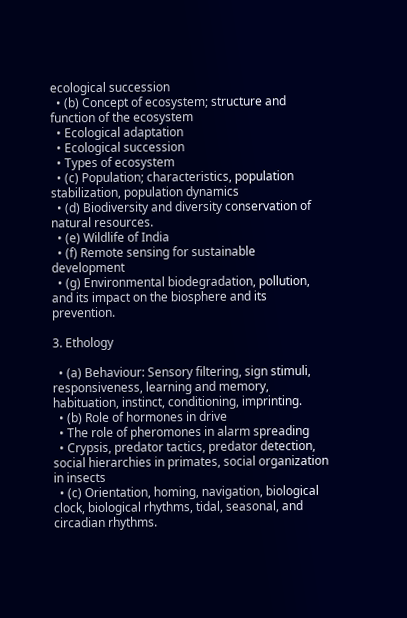ecological succession
  • (b) Concept of ecosystem; structure and function of the ecosystem
  • Ecological adaptation
  • Ecological succession
  • Types of ecosystem
  • (c) Population; characteristics, population stabilization, population dynamics
  • (d) Biodiversity and diversity conservation of natural resources.
  • (e) Wildlife of India
  • (f) Remote sensing for sustainable development
  • (g) Environmental biodegradation, pollution, and its impact on the biosphere and its prevention.

3. Ethology

  • (a) Behaviour: Sensory filtering, sign stimuli, responsiveness, learning and memory, habituation, instinct, conditioning, imprinting.
  • (b) Role of hormones in drive
  • The role of pheromones in alarm spreading
  • Crypsis, predator tactics, predator detection, social hierarchies in primates, social organization in insects
  • (c) Orientation, homing, navigation, biological clock, biological rhythms, tidal, seasonal, and circadian rhythms.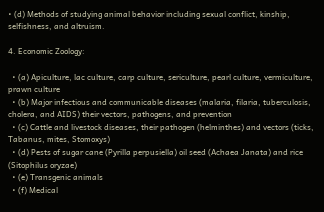• (d) Methods of studying animal behavior including sexual conflict, kinship, selfishness, and altruism.

4. Economic Zoology:

  • (a) Apiculture, lac culture, carp culture, sericulture, pearl culture, vermiculture, prawn culture
  • (b) Major infectious and communicable diseases (malaria, filaria, tuberculosis, cholera, and AIDS) their vectors, pathogens, and prevention
  • (c) Cattle and livestock diseases, their pathogen (helminthes) and vectors (ticks, Tabanus, mites, Stomoxys)
  • (d) Pests of sugar cane (Pyrilla perpusiella) oil seed (Achaea Janata) and rice (Sitophilus oryzae)
  • (e) Transgenic animals
  • (f) Medical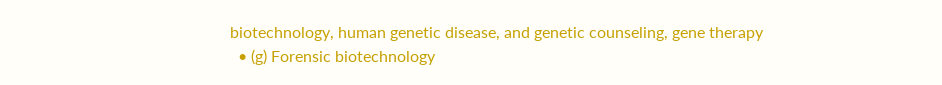biotechnology, human genetic disease, and genetic counseling, gene therapy
  • (g) Forensic biotechnology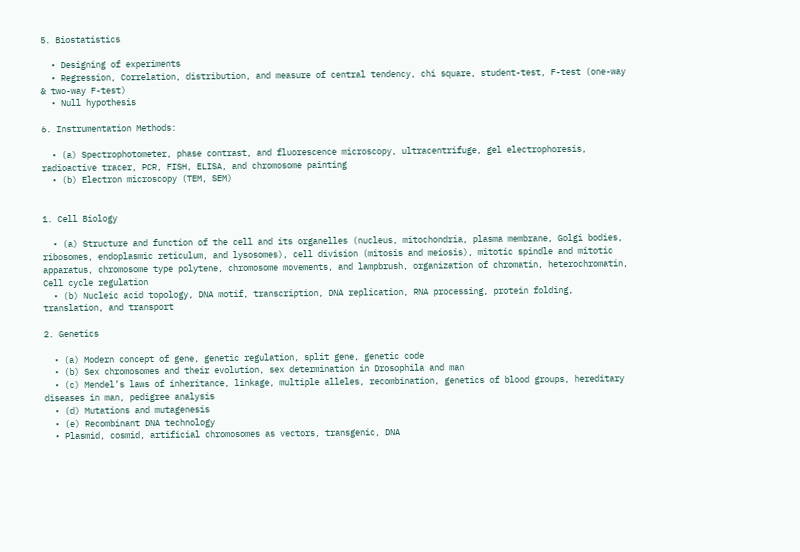5. Biostatistics

  • Designing of experiments
  • Regression, Correlation, distribution, and measure of central tendency, chi square, student-test, F-test (one-way & two-way F-test)
  • Null hypothesis

6. Instrumentation Methods:

  • (a) Spectrophotometer, phase contrast, and fluorescence microscopy, ultracentrifuge, gel electrophoresis, radioactive tracer, PCR, FISH, ELISA, and chromosome painting
  • (b) Electron microscopy (TEM, SEM)


1. Cell Biology

  • (a) Structure and function of the cell and its organelles (nucleus, mitochondria, plasma membrane, Golgi bodies, ribosomes, endoplasmic reticulum, and lysosomes), cell division (mitosis and meiosis), mitotic spindle and mitotic apparatus, chromosome type polytene, chromosome movements, and lampbrush, organization of chromatin, heterochromatin, Cell cycle regulation
  • (b) Nucleic acid topology, DNA motif, transcription, DNA replication, RNA processing, protein folding, translation, and transport

2. Genetics

  • (a) Modern concept of gene, genetic regulation, split gene, genetic code
  • (b) Sex chromosomes and their evolution, sex determination in Drosophila and man
  • (c) Mendel’s laws of inheritance, linkage, multiple alleles, recombination, genetics of blood groups, hereditary diseases in man, pedigree analysis
  • (d) Mutations and mutagenesis
  • (e) Recombinant DNA technology
  • Plasmid, cosmid, artificial chromosomes as vectors, transgenic, DNA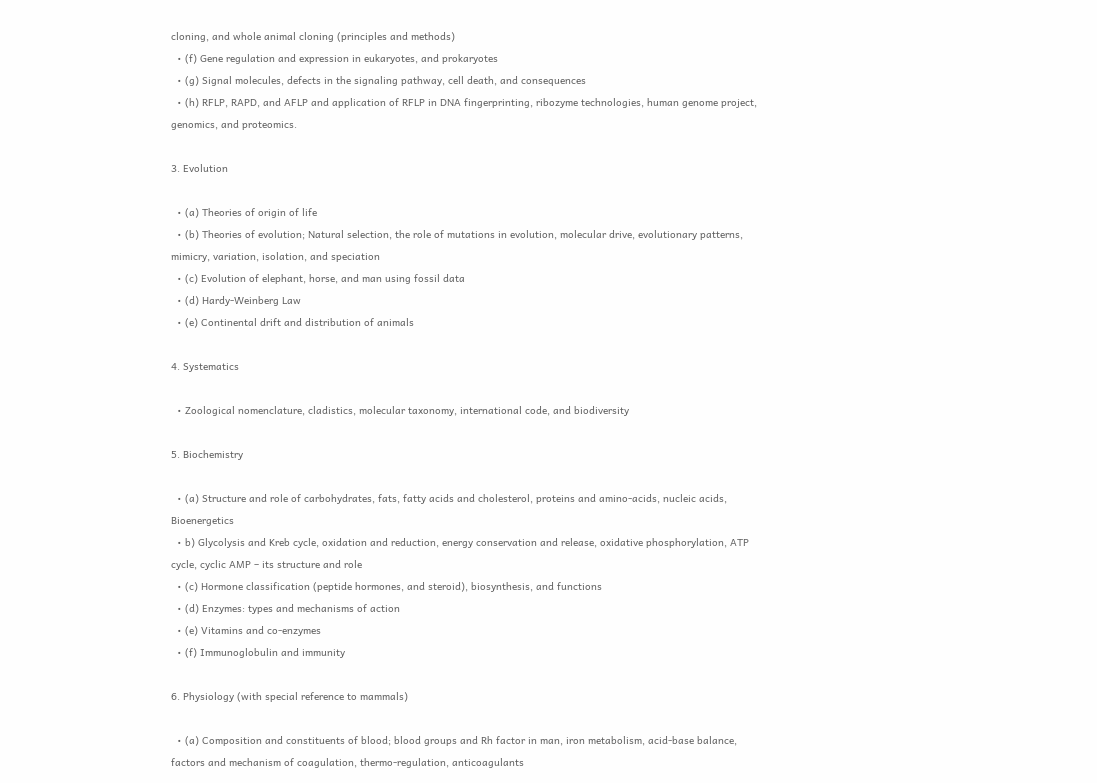cloning, and whole animal cloning (principles and methods)
  • (f) Gene regulation and expression in eukaryotes, and prokaryotes
  • (g) Signal molecules, defects in the signaling pathway, cell death, and consequences
  • (h) RFLP, RAPD, and AFLP and application of RFLP in DNA fingerprinting, ribozyme technologies, human genome project, genomics, and proteomics.

3. Evolution

  • (a) Theories of origin of life
  • (b) Theories of evolution; Natural selection, the role of mutations in evolution, molecular drive, evolutionary patterns, mimicry, variation, isolation, and speciation
  • (c) Evolution of elephant, horse, and man using fossil data
  • (d) Hardy-Weinberg Law
  • (e) Continental drift and distribution of animals

4. Systematics

  • Zoological nomenclature, cladistics, molecular taxonomy, international code, and biodiversity

5. Biochemistry

  • (a) Structure and role of carbohydrates, fats, fatty acids and cholesterol, proteins and amino-acids, nucleic acids, Bioenergetics
  • b) Glycolysis and Kreb cycle, oxidation and reduction, energy conservation and release, oxidative phosphorylation, ATP cycle, cyclic AMP – its structure and role
  • (c) Hormone classification (peptide hormones, and steroid), biosynthesis, and functions
  • (d) Enzymes: types and mechanisms of action
  • (e) Vitamins and co-enzymes
  • (f) Immunoglobulin and immunity

6. Physiology (with special reference to mammals)

  • (a) Composition and constituents of blood; blood groups and Rh factor in man, iron metabolism, acid-base balance, factors and mechanism of coagulation, thermo-regulation, anticoagulants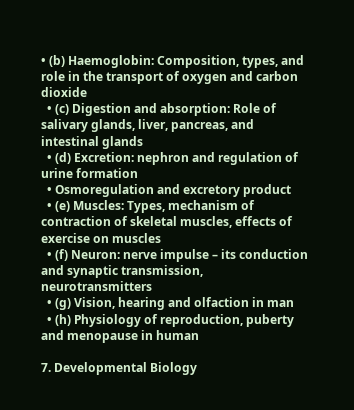• (b) Haemoglobin: Composition, types, and role in the transport of oxygen and carbon dioxide
  • (c) Digestion and absorption: Role of salivary glands, liver, pancreas, and intestinal glands
  • (d) Excretion: nephron and regulation of urine formation
  • Osmoregulation and excretory product
  • (e) Muscles: Types, mechanism of contraction of skeletal muscles, effects of exercise on muscles
  • (f) Neuron: nerve impulse – its conduction and synaptic transmission, neurotransmitters
  • (g) Vision, hearing and olfaction in man
  • (h) Physiology of reproduction, puberty and menopause in human

7. Developmental Biology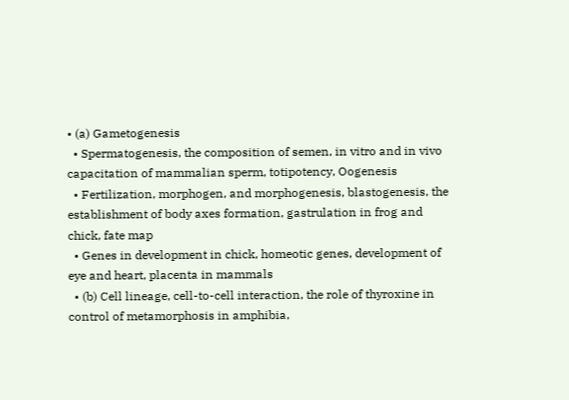• (a) Gametogenesis
  • Spermatogenesis, the composition of semen, in vitro and in vivo capacitation of mammalian sperm, totipotency, Oogenesis
  • Fertilization, morphogen, and morphogenesis, blastogenesis, the establishment of body axes formation, gastrulation in frog and chick, fate map
  • Genes in development in chick, homeotic genes, development of eye and heart, placenta in mammals
  • (b) Cell lineage, cell-to-cell interaction, the role of thyroxine in control of metamorphosis in amphibia,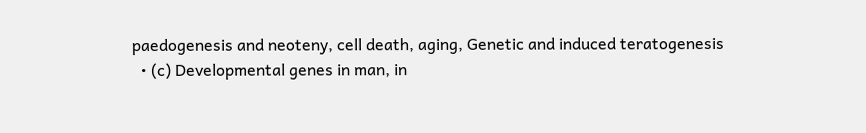paedogenesis and neoteny, cell death, aging, Genetic and induced teratogenesis
  • (c) Developmental genes in man, in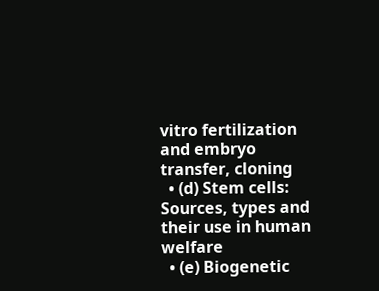vitro fertilization and embryo transfer, cloning
  • (d) Stem cells: Sources, types and their use in human welfare
  • (e) Biogenetic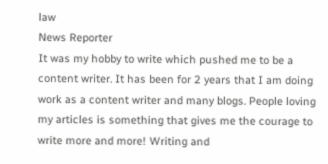law
News Reporter
It was my hobby to write which pushed me to be a content writer. It has been for 2 years that I am doing work as a content writer and many blogs. People loving my articles is something that gives me the courage to write more and more! Writing and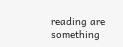reading are something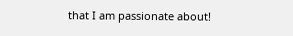that I am passionate about!